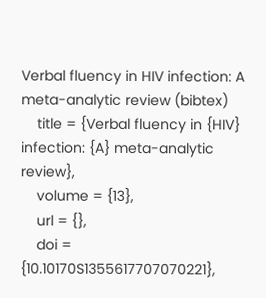Verbal fluency in HIV infection: A meta-analytic review (bibtex)
    title = {Verbal fluency in {HIV} infection: {A} meta-analytic review},
    volume = {13},
    url = {},
    doi = {10.10170S1355617707070221},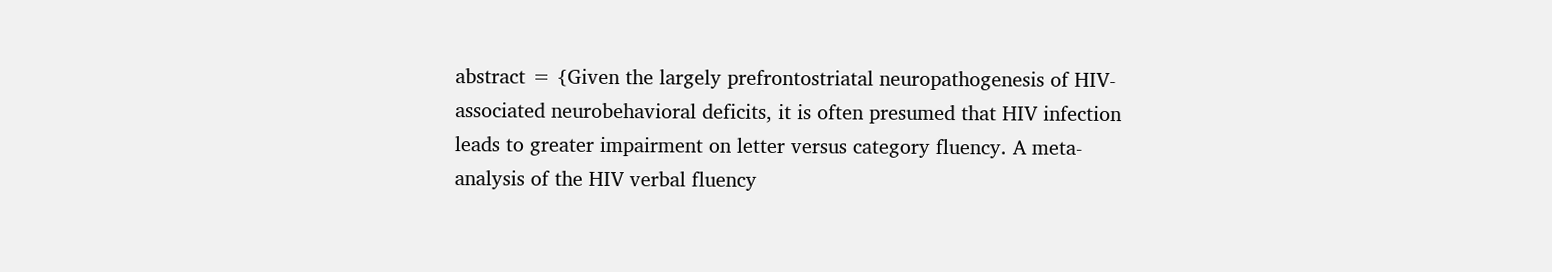abstract = {Given the largely prefrontostriatal neuropathogenesis of HIV-associated neurobehavioral deficits, it is often presumed that HIV infection leads to greater impairment on letter versus category fluency. A meta-analysis of the HIV verbal fluency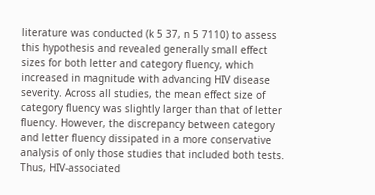literature was conducted (k 5 37, n 5 7110) to assess this hypothesis and revealed generally small effect sizes for both letter and category fluency, which increased in magnitude with advancing HIV disease severity. Across all studies, the mean effect size of category fluency was slightly larger than that of letter fluency. However, the discrepancy between category and letter fluency dissipated in a more conservative analysis of only those studies that included both tests. Thus, HIV-associated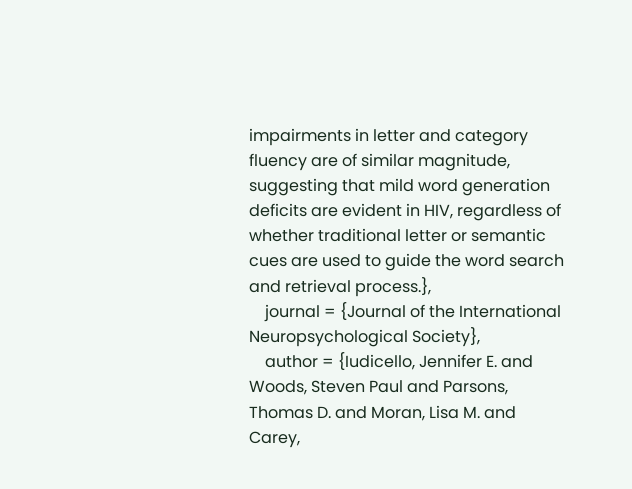impairments in letter and category fluency are of similar magnitude, suggesting that mild word generation deficits are evident in HIV, regardless of whether traditional letter or semantic cues are used to guide the word search and retrieval process.},
    journal = {Journal of the International Neuropsychological Society},
    author = {Iudicello, Jennifer E. and Woods, Steven Paul and Parsons, Thomas D. and Moran, Lisa M. and Carey,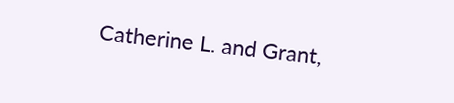Catherine L. and Grant,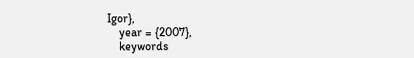Igor},
    year = {2007},
    keywords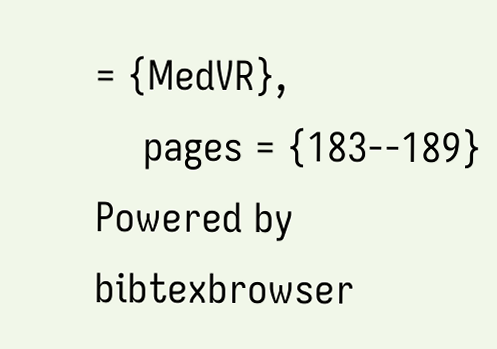= {MedVR},
    pages = {183--189}
Powered by bibtexbrowser